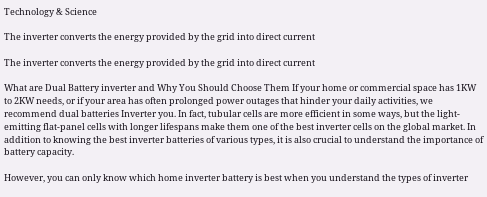Technology & Science

The inverter converts the energy provided by the grid into direct current

The inverter converts the energy provided by the grid into direct current

What are Dual Battery inverter and Why You Should Choose Them If your home or commercial space has 1KW to 2KW needs, or if your area has often prolonged power outages that hinder your daily activities, we recommend dual batteries Inverter you. In fact, tubular cells are more efficient in some ways, but the light-emitting flat-panel cells with longer lifespans make them one of the best inverter cells on the global market. In addition to knowing the best inverter batteries of various types, it is also crucial to understand the importance of battery capacity.

However, you can only know which home inverter battery is best when you understand the types of inverter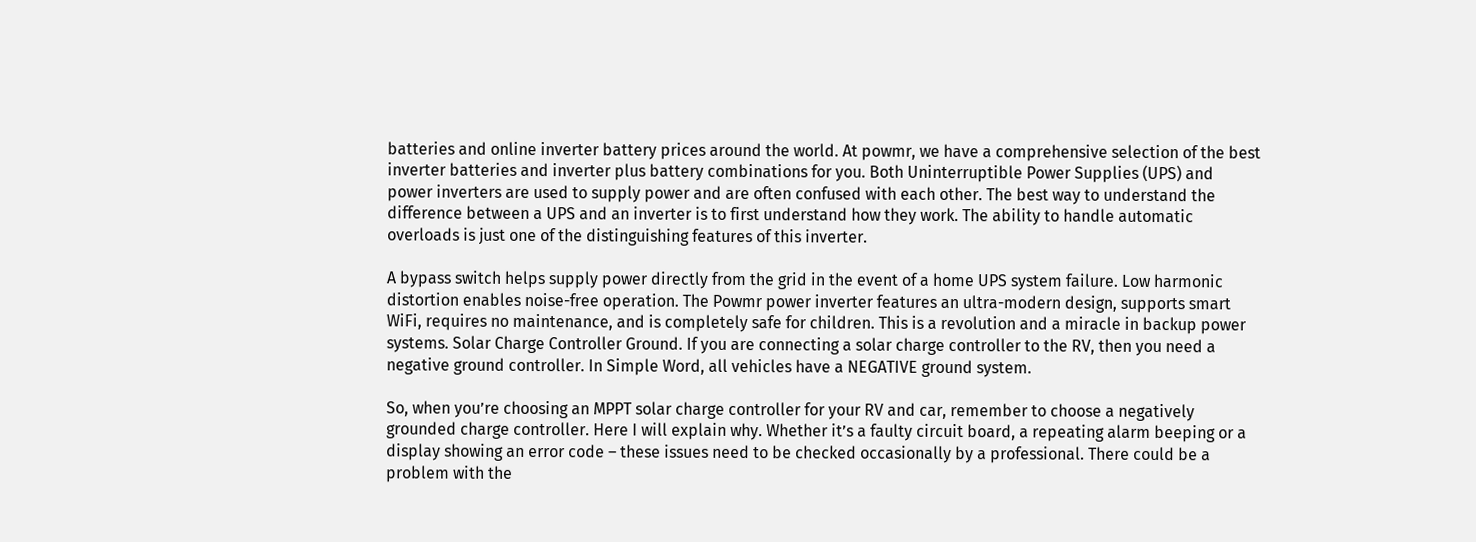batteries and online inverter battery prices around the world. At powmr, we have a comprehensive selection of the best inverter batteries and inverter plus battery combinations for you. Both Uninterruptible Power Supplies (UPS) and power inverters are used to supply power and are often confused with each other. The best way to understand the difference between a UPS and an inverter is to first understand how they work. The ability to handle automatic overloads is just one of the distinguishing features of this inverter.

A bypass switch helps supply power directly from the grid in the event of a home UPS system failure. Low harmonic distortion enables noise-free operation. The Powmr power inverter features an ultra-modern design, supports smart WiFi, requires no maintenance, and is completely safe for children. This is a revolution and a miracle in backup power systems. Solar Charge Controller Ground. If you are connecting a solar charge controller to the RV, then you need a negative ground controller. In Simple Word, all vehicles have a NEGATIVE ground system.

So, when you’re choosing an MPPT solar charge controller for your RV and car, remember to choose a negatively grounded charge controller. Here I will explain why. Whether it’s a faulty circuit board, a repeating alarm beeping or a display showing an error code – these issues need to be checked occasionally by a professional. There could be a problem with the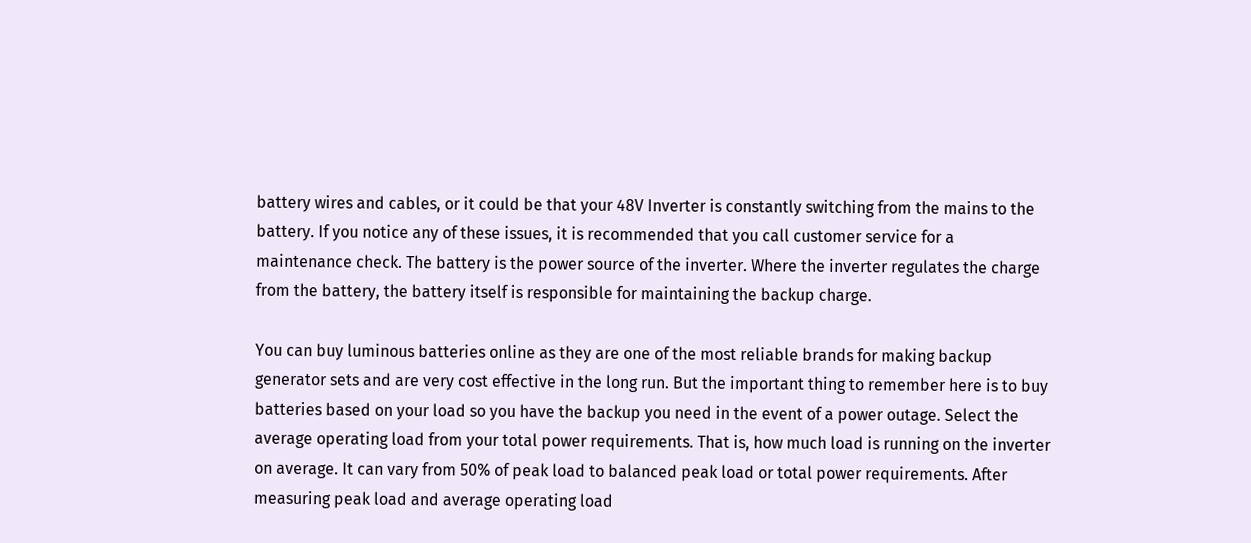battery wires and cables, or it could be that your 48V Inverter is constantly switching from the mains to the battery. If you notice any of these issues, it is recommended that you call customer service for a maintenance check. The battery is the power source of the inverter. Where the inverter regulates the charge from the battery, the battery itself is responsible for maintaining the backup charge.

You can buy luminous batteries online as they are one of the most reliable brands for making backup generator sets and are very cost effective in the long run. But the important thing to remember here is to buy batteries based on your load so you have the backup you need in the event of a power outage. Select the average operating load from your total power requirements. That is, how much load is running on the inverter on average. It can vary from 50% of peak load to balanced peak load or total power requirements. After measuring peak load and average operating load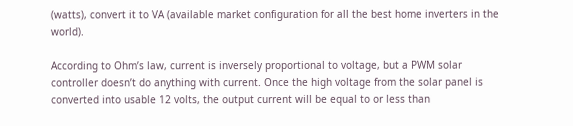(watts), convert it to VA (available market configuration for all the best home inverters in the world).

According to Ohm’s law, current is inversely proportional to voltage, but a PWM solar controller doesn’t do anything with current. Once the high voltage from the solar panel is converted into usable 12 volts, the output current will be equal to or less than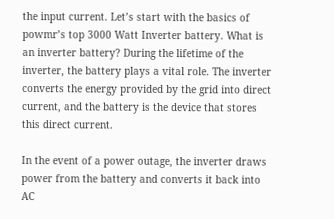the input current. Let’s start with the basics of powmr’s top 3000 Watt Inverter battery. What is an inverter battery? During the lifetime of the inverter, the battery plays a vital role. The inverter converts the energy provided by the grid into direct current, and the battery is the device that stores this direct current.

In the event of a power outage, the inverter draws power from the battery and converts it back into AC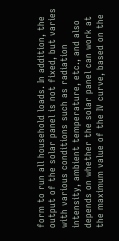form to run all household loads. In addition, the output of the solar panel is not fixed, but varies with various conditions such as radiation intensity, ambient temperature, etc., and also depends on whether the solar panel can work at the maximum value of the IV curve, based on the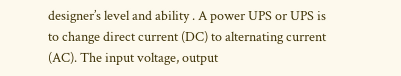designer’s level and ability . A power UPS or UPS is to change direct current (DC) to alternating current (AC). The input voltage, output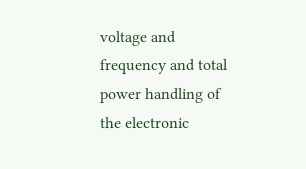voltage and frequency and total power handling of the electronic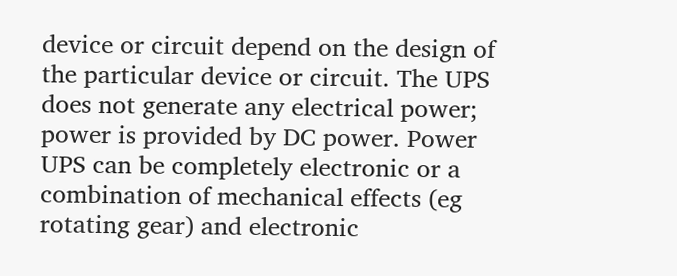device or circuit depend on the design of the particular device or circuit. The UPS does not generate any electrical power; power is provided by DC power. Power UPS can be completely electronic or a combination of mechanical effects (eg rotating gear) and electronic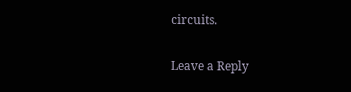circuits.

Leave a Reply